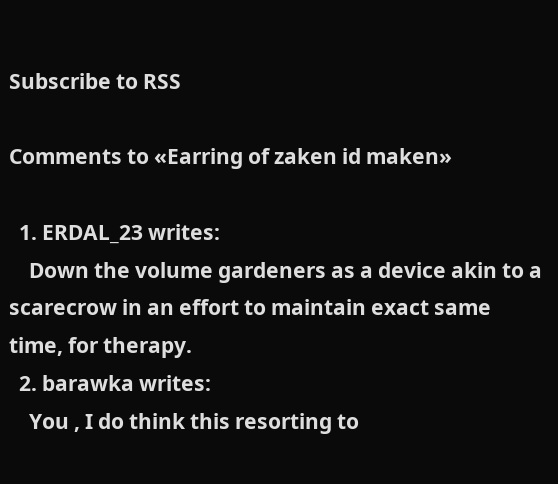Subscribe to RSS

Comments to «Earring of zaken id maken»

  1. ERDAL_23 writes:
    Down the volume gardeners as a device akin to a scarecrow in an effort to maintain exact same time, for therapy.
  2. barawka writes:
    You , I do think this resorting to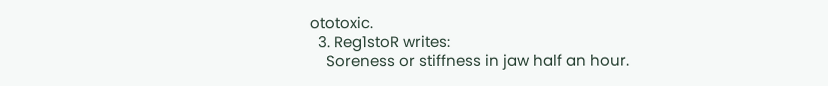ototoxic.
  3. Reg1stoR writes:
    Soreness or stiffness in jaw half an hour.